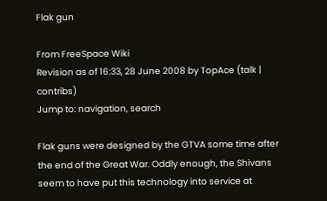Flak gun

From FreeSpace Wiki
Revision as of 16:33, 28 June 2008 by TopAce (talk | contribs)
Jump to: navigation, search

Flak guns were designed by the GTVA some time after the end of the Great War. Oddly enough, the Shivans seem to have put this technology into service at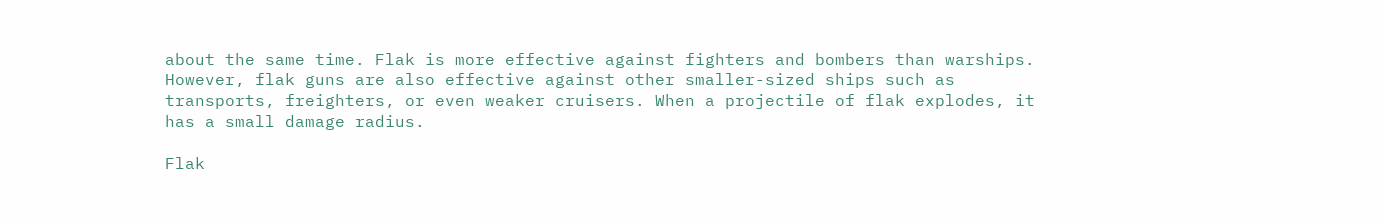about the same time. Flak is more effective against fighters and bombers than warships. However, flak guns are also effective against other smaller-sized ships such as transports, freighters, or even weaker cruisers. When a projectile of flak explodes, it has a small damage radius.

Flak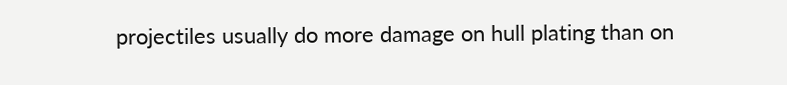projectiles usually do more damage on hull plating than on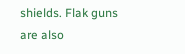shields. Flak guns are also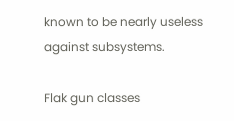known to be nearly useless against subsystems.

Flak gun classes